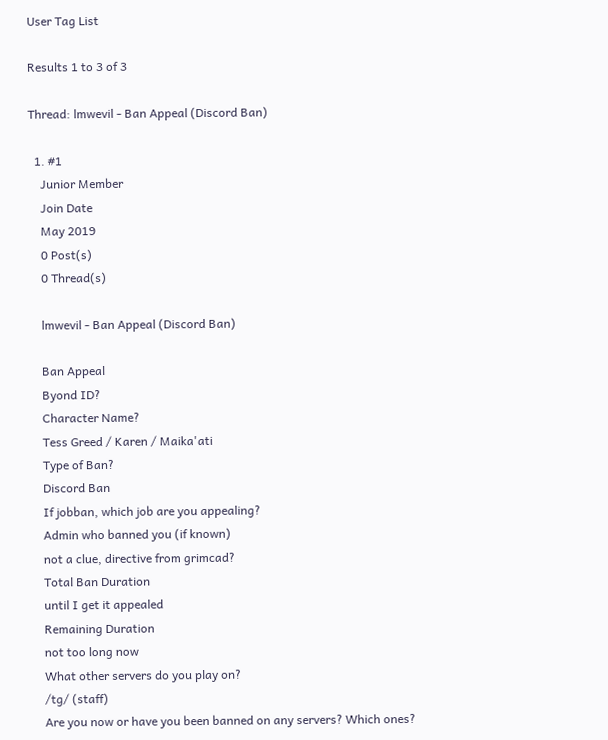User Tag List

Results 1 to 3 of 3

Thread: lmwevil - Ban Appeal (Discord Ban)

  1. #1
    Junior Member
    Join Date
    May 2019
    0 Post(s)
    0 Thread(s)

    lmwevil - Ban Appeal (Discord Ban)

    Ban Appeal
    Byond ID?
    Character Name?
    Tess Greed / Karen / Maika'ati
    Type of Ban?
    Discord Ban
    If jobban, which job are you appealing?
    Admin who banned you (if known)
    not a clue, directive from grimcad?
    Total Ban Duration
    until I get it appealed
    Remaining Duration
    not too long now
    What other servers do you play on?
    /tg/ (staff)
    Are you now or have you been banned on any servers? Which ones?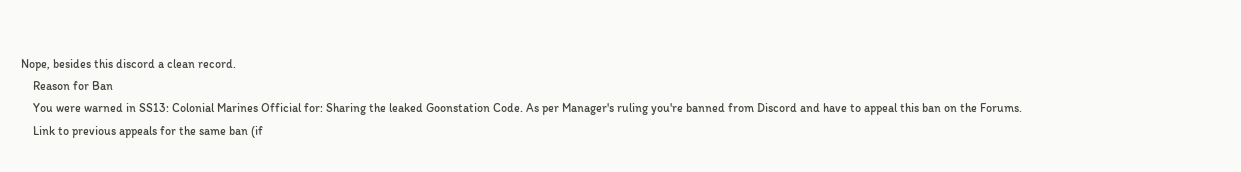Nope, besides this discord a clean record.
    Reason for Ban
    You were warned in SS13: Colonial Marines Official for: Sharing the leaked Goonstation Code. As per Manager's ruling you're banned from Discord and have to appeal this ban on the Forums.
    Link to previous appeals for the same ban (if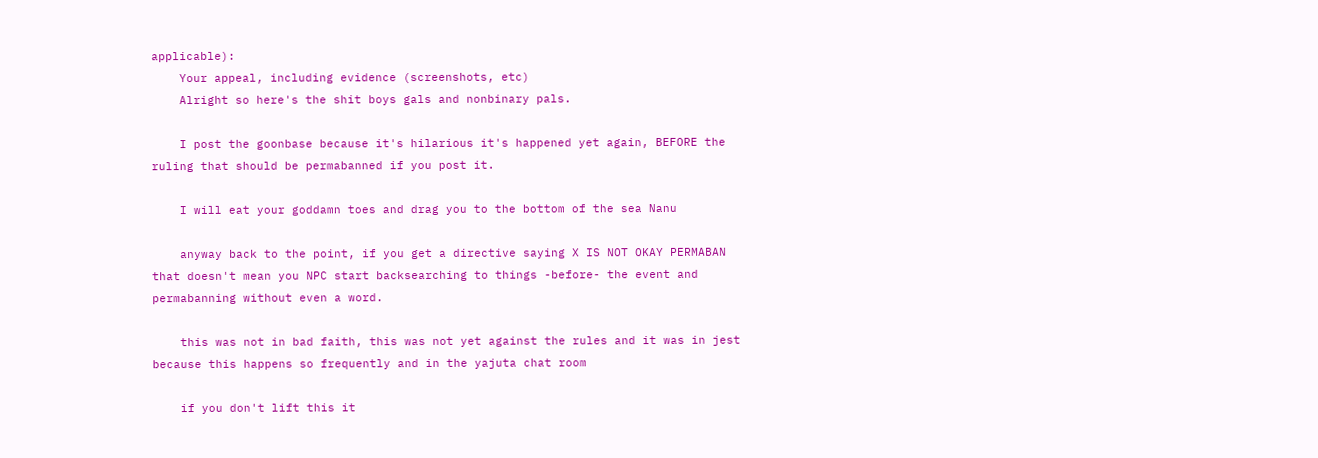applicable):
    Your appeal, including evidence (screenshots, etc)
    Alright so here's the shit boys gals and nonbinary pals.

    I post the goonbase because it's hilarious it's happened yet again, BEFORE the ruling that should be permabanned if you post it.

    I will eat your goddamn toes and drag you to the bottom of the sea Nanu

    anyway back to the point, if you get a directive saying X IS NOT OKAY PERMABAN that doesn't mean you NPC start backsearching to things -before- the event and permabanning without even a word.

    this was not in bad faith, this was not yet against the rules and it was in jest because this happens so frequently and in the yajuta chat room

    if you don't lift this it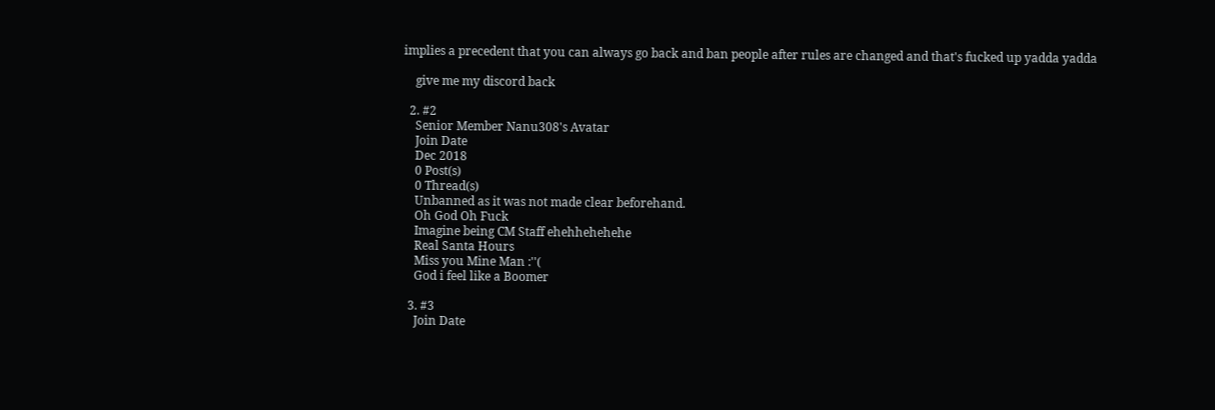implies a precedent that you can always go back and ban people after rules are changed and that's fucked up yadda yadda

    give me my discord back

  2. #2
    Senior Member Nanu308's Avatar
    Join Date
    Dec 2018
    0 Post(s)
    0 Thread(s)
    Unbanned as it was not made clear beforehand.
    Oh God Oh Fuck
    Imagine being CM Staff ehehhehehehe
    Real Santa Hours
    Miss you Mine Man :''(
    God i feel like a Boomer

  3. #3
    Join Date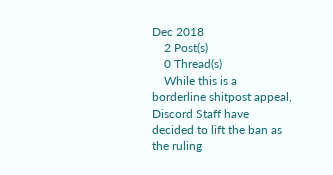Dec 2018
    2 Post(s)
    0 Thread(s)
    While this is a borderline shitpost appeal, Discord Staff have decided to lift the ban as the ruling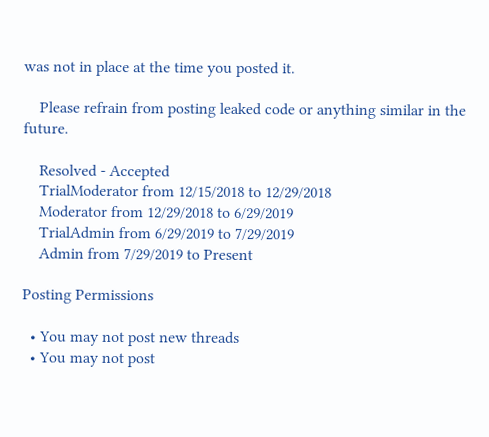was not in place at the time you posted it.

    Please refrain from posting leaked code or anything similar in the future.

    Resolved - Accepted
    TrialModerator from 12/15/2018 to 12/29/2018
    Moderator from 12/29/2018 to 6/29/2019
    TrialAdmin from 6/29/2019 to 7/29/2019
    Admin from 7/29/2019 to Present

Posting Permissions

  • You may not post new threads
  • You may not post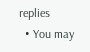replies
  • You may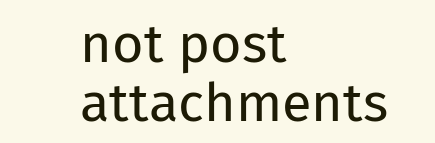not post attachments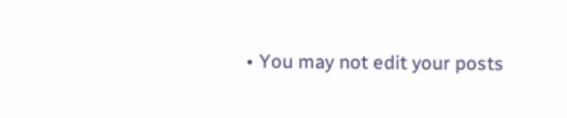• You may not edit your posts